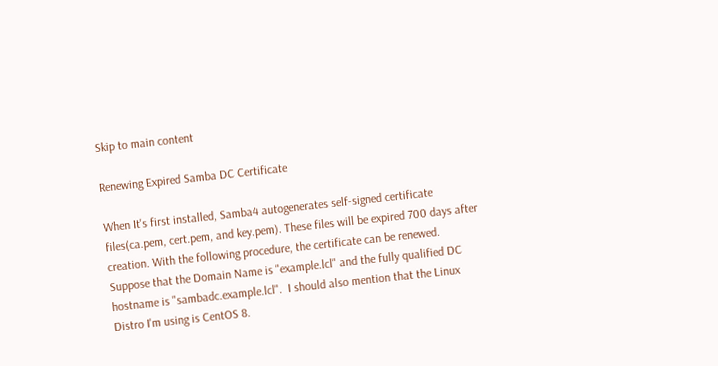Skip to main content

Renewing Expired Samba DC Certificate

When It's first installed, Samba4 autogenerates self-signed certificate files(ca.pem, cert.pem, and key.pem). These files will be expired 700 days after creation. With the following procedure, the certificate can be renewed.
Suppose that the Domain Name is "example.lcl" and the fully qualified DC hostname is "sambadc.example.lcl".  I should also mention that the Linux Distro I'm using is CentOS 8.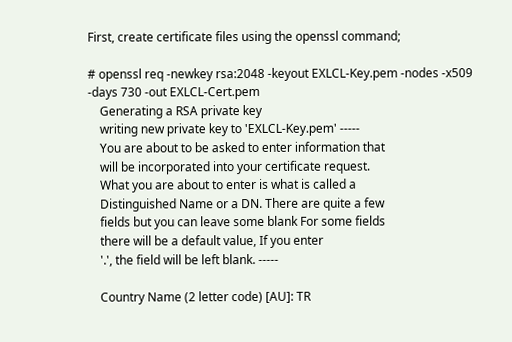First, create certificate files using the openssl command;

# openssl req -newkey rsa:2048 -keyout EXLCL-Key.pem -nodes -x509 -days 730 -out EXLCL-Cert.pem
    Generating a RSA private key
    writing new private key to 'EXLCL-Key.pem' -----
    You are about to be asked to enter information that
    will be incorporated into your certificate request.
    What you are about to enter is what is called a
    Distinguished Name or a DN. There are quite a few
    fields but you can leave some blank For some fields
    there will be a default value, If you enter
    '.', the field will be left blank. -----

    Country Name (2 letter code) [AU]: TR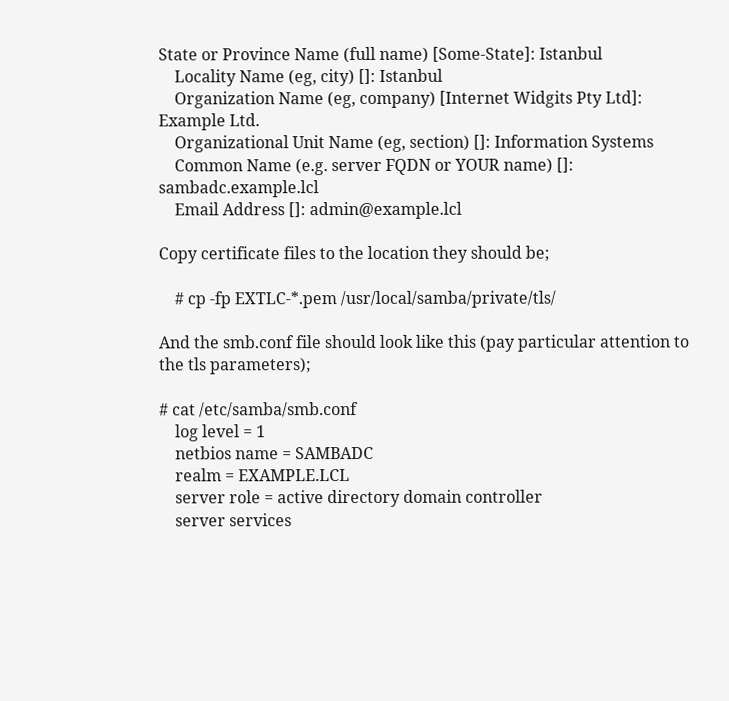State or Province Name (full name) [Some-State]: Istanbul
    Locality Name (eg, city) []: Istanbul
    Organization Name (eg, company) [Internet Widgits Pty Ltd]: Example Ltd.
    Organizational Unit Name (eg, section) []: Information Systems
    Common Name (e.g. server FQDN or YOUR name) []: sambadc.example.lcl
    Email Address []: admin@example.lcl

Copy certificate files to the location they should be;

    # cp -fp EXTLC-*.pem /usr/local/samba/private/tls/

And the smb.conf file should look like this (pay particular attention to the tls parameters);

# cat /etc/samba/smb.conf
    log level = 1
    netbios name = SAMBADC
    realm = EXAMPLE.LCL
    server role = active directory domain controller
    server services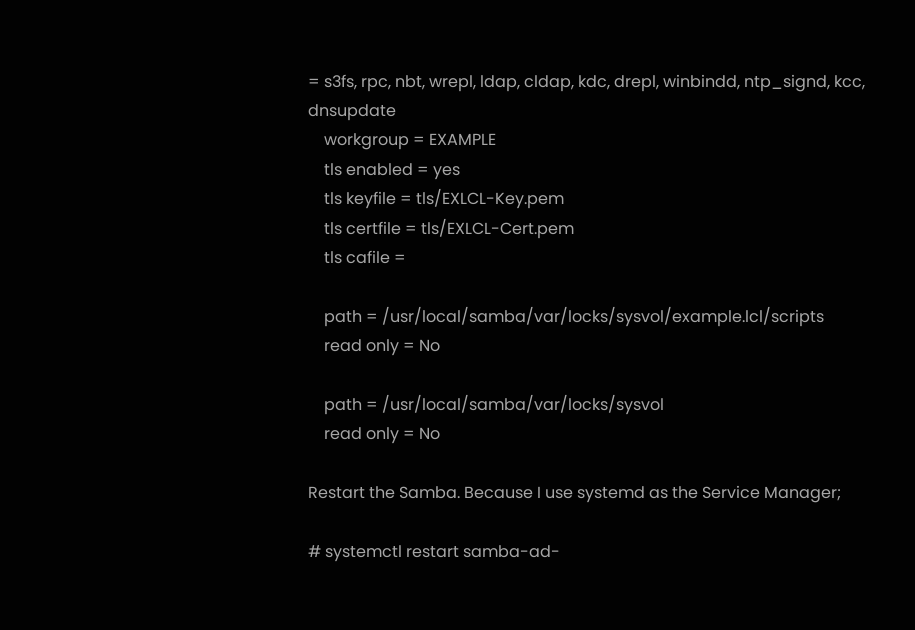= s3fs, rpc, nbt, wrepl, ldap, cldap, kdc, drepl, winbindd, ntp_signd, kcc, dnsupdate
    workgroup = EXAMPLE
    tls enabled = yes
    tls keyfile = tls/EXLCL-Key.pem
    tls certfile = tls/EXLCL-Cert.pem
    tls cafile =

    path = /usr/local/samba/var/locks/sysvol/example.lcl/scripts
    read only = No

    path = /usr/local/samba/var/locks/sysvol
    read only = No

Restart the Samba. Because I use systemd as the Service Manager;

# systemctl restart samba-ad-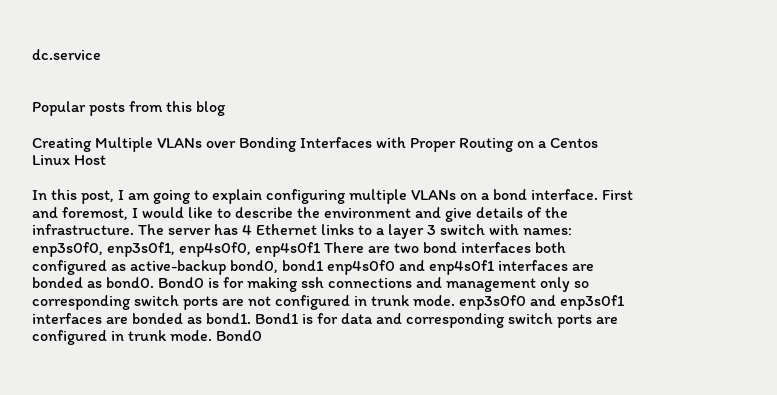dc.service


Popular posts from this blog

Creating Multiple VLANs over Bonding Interfaces with Proper Routing on a Centos Linux Host

In this post, I am going to explain configuring multiple VLANs on a bond interface. First and foremost, I would like to describe the environment and give details of the infrastructure. The server has 4 Ethernet links to a layer 3 switch with names: enp3s0f0, enp3s0f1, enp4s0f0, enp4s0f1 There are two bond interfaces both configured as active-backup bond0, bond1 enp4s0f0 and enp4s0f1 interfaces are bonded as bond0. Bond0 is for making ssh connections and management only so corresponding switch ports are not configured in trunk mode. enp3s0f0 and enp3s0f1 interfaces are bonded as bond1. Bond1 is for data and corresponding switch ports are configured in trunk mode. Bond0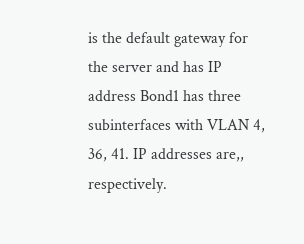is the default gateway for the server and has IP address Bond1 has three subinterfaces with VLAN 4, 36, 41. IP addresses are,, respectively.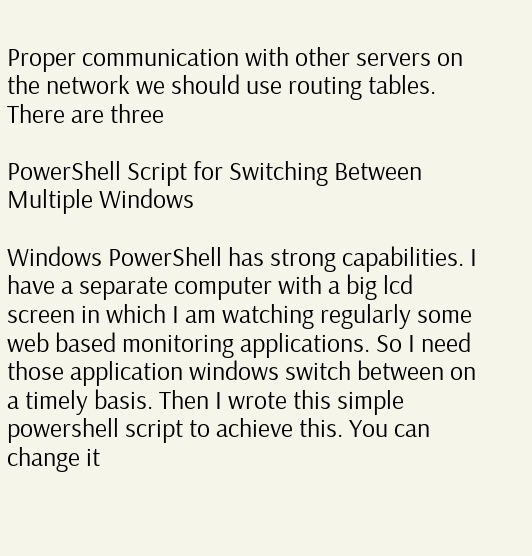Proper communication with other servers on the network we should use routing tables. There are three

PowerShell Script for Switching Between Multiple Windows

Windows PowerShell has strong capabilities. I have a separate computer with a big lcd screen in which I am watching regularly some web based monitoring applications. So I need those application windows switch between on a timely basis. Then I wrote this simple powershell script to achieve this. You can change it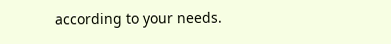according to your needs.